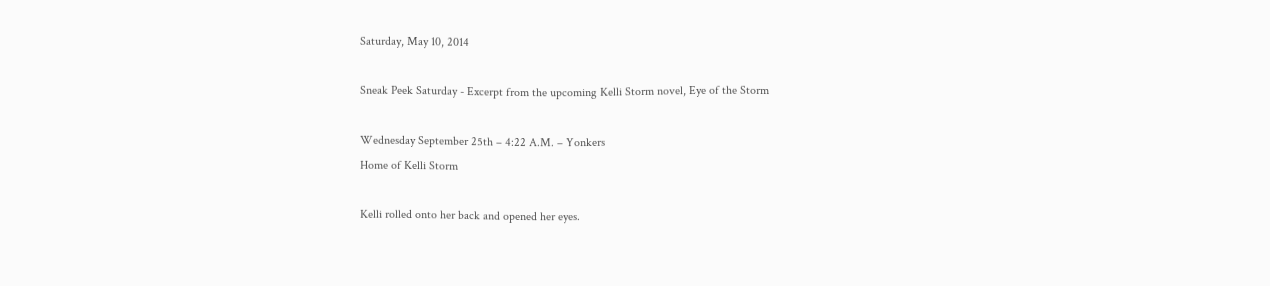Saturday, May 10, 2014

Sneak Peek Saturday - Excerpt from the upcoming Kelli Storm novel, Eye of the Storm

Wednesday September 25th – 4:22 A.M. – Yonkers
Home of Kelli Storm

Kelli rolled onto her back and opened her eyes.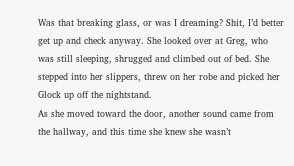Was that breaking glass, or was I dreaming? Shit, I’d better get up and check anyway. She looked over at Greg, who was still sleeping, shrugged and climbed out of bed. She stepped into her slippers, threw on her robe and picked her Glock up off the nightstand.
As she moved toward the door, another sound came from the hallway, and this time she knew she wasn’t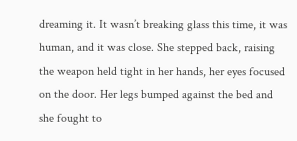dreaming it. It wasn’t breaking glass this time, it was human, and it was close. She stepped back, raising the weapon held tight in her hands, her eyes focused on the door. Her legs bumped against the bed and she fought to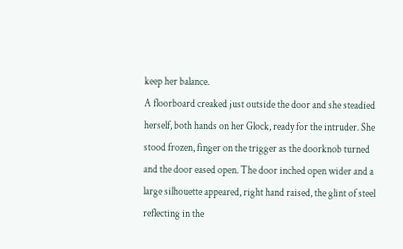keep her balance.
A floorboard creaked just outside the door and she steadied herself, both hands on her Glock, ready for the intruder. She stood frozen, finger on the trigger as the doorknob turned and the door eased open. The door inched open wider and a large silhouette appeared, right hand raised, the glint of steel reflecting in the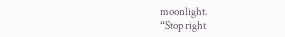moonlight.
“Stop right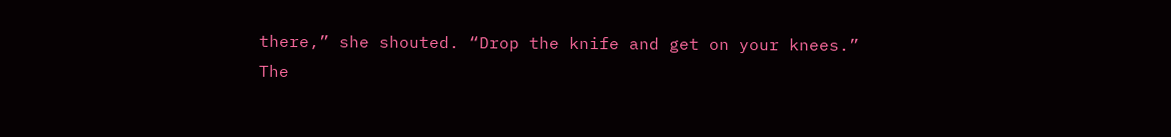there,” she shouted. “Drop the knife and get on your knees.”
The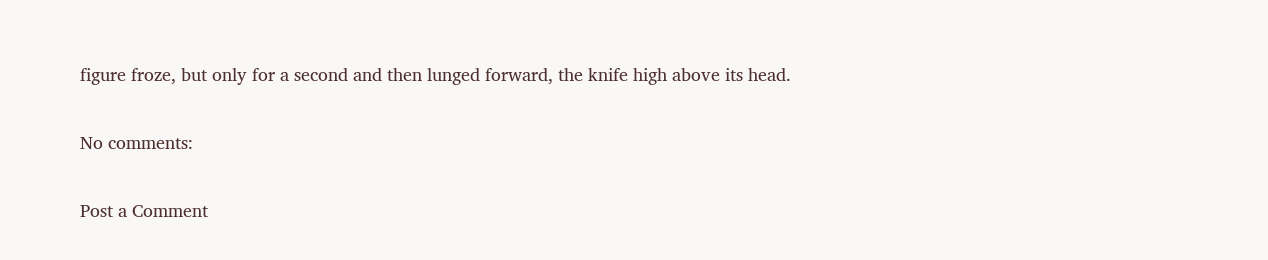figure froze, but only for a second and then lunged forward, the knife high above its head.

No comments:

Post a Comment